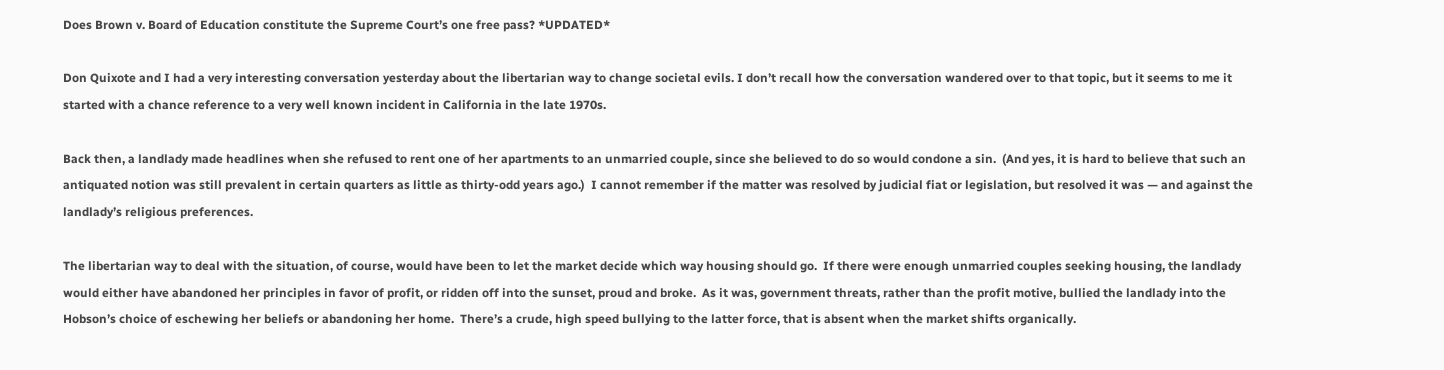Does Brown v. Board of Education constitute the Supreme Court’s one free pass? *UPDATED*

Don Quixote and I had a very interesting conversation yesterday about the libertarian way to change societal evils. I don’t recall how the conversation wandered over to that topic, but it seems to me it started with a chance reference to a very well known incident in California in the late 1970s.

Back then, a landlady made headlines when she refused to rent one of her apartments to an unmarried couple, since she believed to do so would condone a sin.  (And yes, it is hard to believe that such an antiquated notion was still prevalent in certain quarters as little as thirty-odd years ago.)  I cannot remember if the matter was resolved by judicial fiat or legislation, but resolved it was — and against the landlady’s religious preferences.

The libertarian way to deal with the situation, of course, would have been to let the market decide which way housing should go.  If there were enough unmarried couples seeking housing, the landlady would either have abandoned her principles in favor of profit, or ridden off into the sunset, proud and broke.  As it was, government threats, rather than the profit motive, bullied the landlady into the Hobson’s choice of eschewing her beliefs or abandoning her home.  There’s a crude, high speed bullying to the latter force, that is absent when the market shifts organically.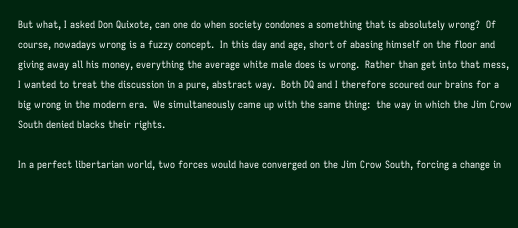But what, I asked Don Quixote, can one do when society condones a something that is absolutely wrong?  Of course, nowadays wrong is a fuzzy concept.  In this day and age, short of abasing himself on the floor and giving away all his money, everything the average white male does is wrong.  Rather than get into that mess, I wanted to treat the discussion in a pure, abstract way.  Both DQ and I therefore scoured our brains for a big wrong in the modern era.  We simultaneously came up with the same thing:  the way in which the Jim Crow South denied blacks their rights.

In a perfect libertarian world, two forces would have converged on the Jim Crow South, forcing a change in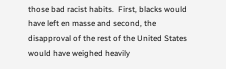those bad racist habits.  First, blacks would have left en masse and second, the disapproval of the rest of the United States would have weighed heavily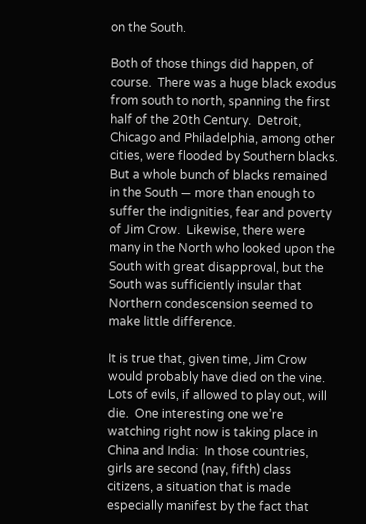on the South.

Both of those things did happen, of course.  There was a huge black exodus from south to north, spanning the first half of the 20th Century.  Detroit, Chicago and Philadelphia, among other cities, were flooded by Southern blacks.  But a whole bunch of blacks remained in the South — more than enough to suffer the indignities, fear and poverty of Jim Crow.  Likewise, there were many in the North who looked upon the South with great disapproval, but the South was sufficiently insular that Northern condescension seemed to make little difference.

It is true that, given time, Jim Crow would probably have died on the vine.  Lots of evils, if allowed to play out, will die.  One interesting one we’re watching right now is taking place in China and India:  In those countries, girls are second (nay, fifth) class citizens, a situation that is made especially manifest by the fact that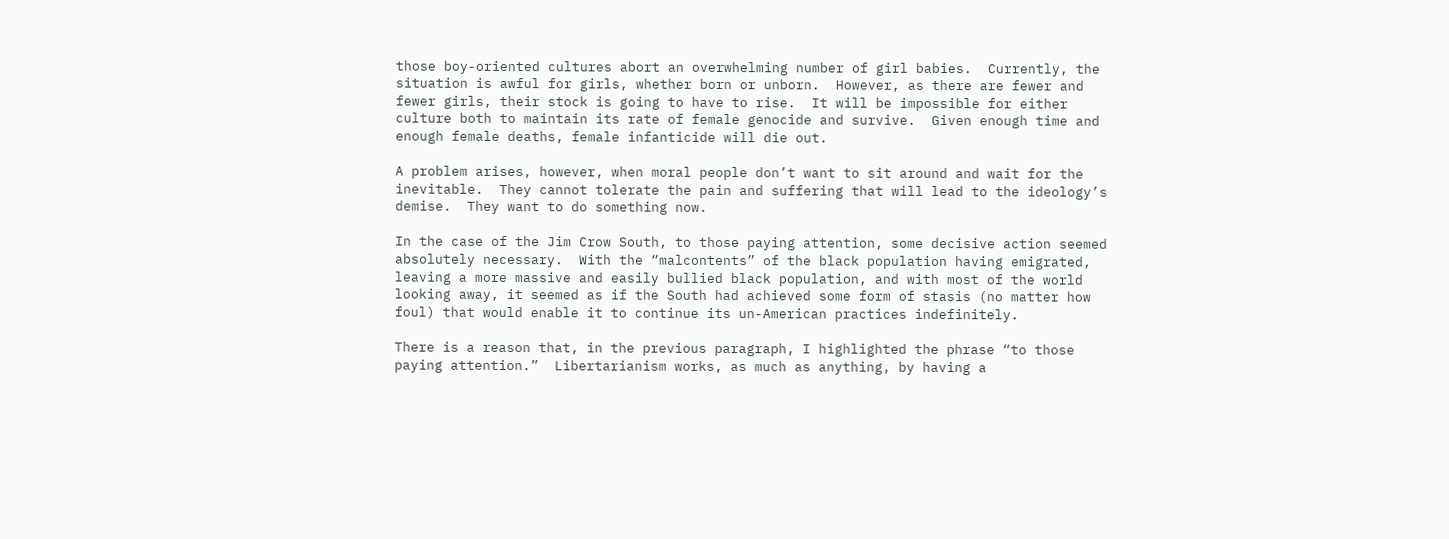those boy-oriented cultures abort an overwhelming number of girl babies.  Currently, the situation is awful for girls, whether born or unborn.  However, as there are fewer and fewer girls, their stock is going to have to rise.  It will be impossible for either culture both to maintain its rate of female genocide and survive.  Given enough time and enough female deaths, female infanticide will die out.

A problem arises, however, when moral people don’t want to sit around and wait for the inevitable.  They cannot tolerate the pain and suffering that will lead to the ideology’s demise.  They want to do something now.

In the case of the Jim Crow South, to those paying attention, some decisive action seemed absolutely necessary.  With the “malcontents” of the black population having emigrated, leaving a more massive and easily bullied black population, and with most of the world looking away, it seemed as if the South had achieved some form of stasis (no matter how foul) that would enable it to continue its un-American practices indefinitely.

There is a reason that, in the previous paragraph, I highlighted the phrase “to those paying attention.”  Libertarianism works, as much as anything, by having a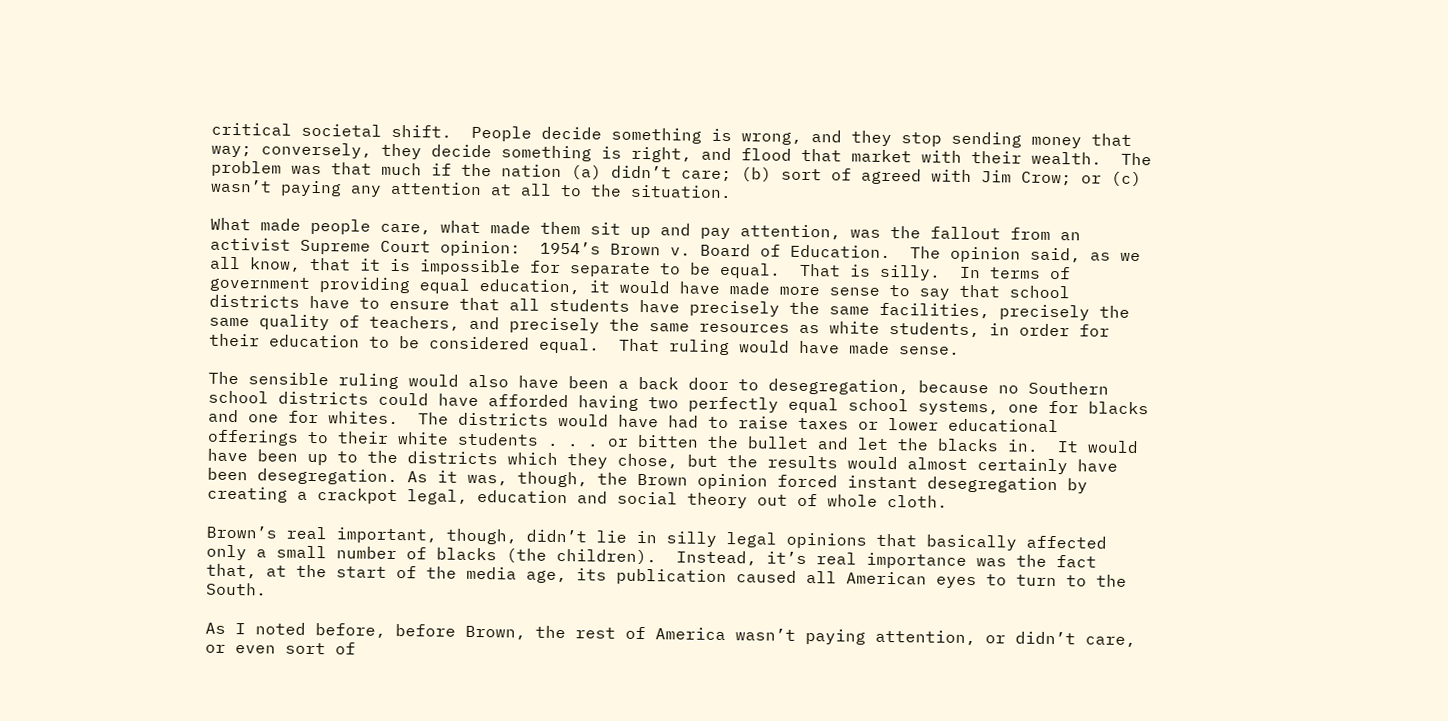critical societal shift.  People decide something is wrong, and they stop sending money that way; conversely, they decide something is right, and flood that market with their wealth.  The problem was that much if the nation (a) didn’t care; (b) sort of agreed with Jim Crow; or (c) wasn’t paying any attention at all to the situation.

What made people care, what made them sit up and pay attention, was the fallout from an activist Supreme Court opinion:  1954’s Brown v. Board of Education.  The opinion said, as we all know, that it is impossible for separate to be equal.  That is silly.  In terms of government providing equal education, it would have made more sense to say that school districts have to ensure that all students have precisely the same facilities, precisely the same quality of teachers, and precisely the same resources as white students, in order for their education to be considered equal.  That ruling would have made sense.

The sensible ruling would also have been a back door to desegregation, because no Southern school districts could have afforded having two perfectly equal school systems, one for blacks and one for whites.  The districts would have had to raise taxes or lower educational offerings to their white students . . . or bitten the bullet and let the blacks in.  It would have been up to the districts which they chose, but the results would almost certainly have been desegregation. As it was, though, the Brown opinion forced instant desegregation by creating a crackpot legal, education and social theory out of whole cloth.

Brown’s real important, though, didn’t lie in silly legal opinions that basically affected only a small number of blacks (the children).  Instead, it’s real importance was the fact that, at the start of the media age, its publication caused all American eyes to turn to the South.

As I noted before, before Brown, the rest of America wasn’t paying attention, or didn’t care, or even sort of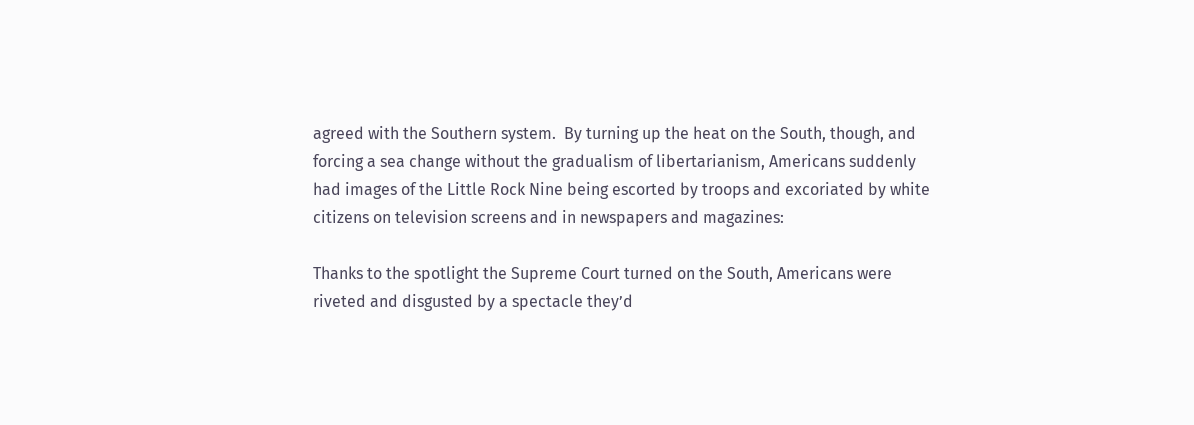agreed with the Southern system.  By turning up the heat on the South, though, and forcing a sea change without the gradualism of libertarianism, Americans suddenly had images of the Little Rock Nine being escorted by troops and excoriated by white citizens on television screens and in newspapers and magazines:

Thanks to the spotlight the Supreme Court turned on the South, Americans were riveted and disgusted by a spectacle they’d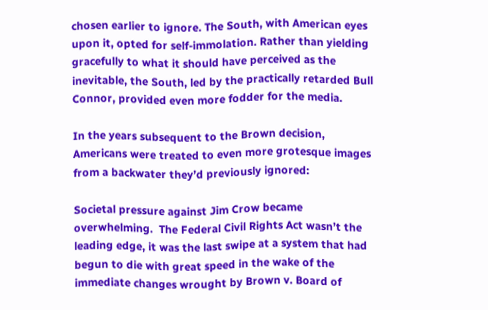chosen earlier to ignore. The South, with American eyes upon it, opted for self-immolation. Rather than yielding gracefully to what it should have perceived as the inevitable, the South, led by the practically retarded Bull Connor, provided even more fodder for the media.

In the years subsequent to the Brown decision, Americans were treated to even more grotesque images from a backwater they’d previously ignored:

Societal pressure against Jim Crow became overwhelming.  The Federal Civil Rights Act wasn’t the leading edge, it was the last swipe at a system that had begun to die with great speed in the wake of the immediate changes wrought by Brown v. Board of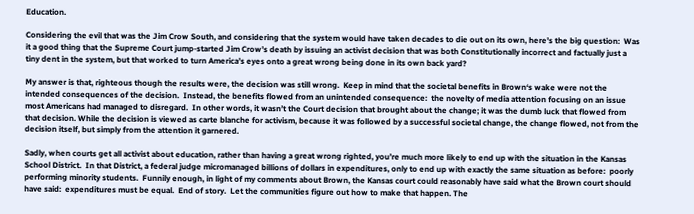Education.

Considering the evil that was the Jim Crow South, and considering that the system would have taken decades to die out on its own, here’s the big question:  Was it a good thing that the Supreme Court jump-started Jim Crow’s death by issuing an activist decision that was both Constitutionally incorrect and factually just a tiny dent in the system, but that worked to turn America’s eyes onto a great wrong being done in its own back yard?

My answer is that, righteous though the results were, the decision was still wrong.  Keep in mind that the societal benefits in Brown‘s wake were not the intended consequences of the decision.  Instead, the benefits flowed from an unintended consequence:  the novelty of media attention focusing on an issue most Americans had managed to disregard.  In other words, it wasn’t the Court decision that brought about the change; it was the dumb luck that flowed from that decision. While the decision is viewed as carte blanche for activism, because it was followed by a successful societal change, the change flowed, not from the decision itself, but simply from the attention it garnered.

Sadly, when courts get all activist about education, rather than having a great wrong righted, you’re much more likely to end up with the situation in the Kansas School District.  In that District, a federal judge micromanaged billions of dollars in expenditures, only to end up with exactly the same situation as before:  poorly performing minority students.  Funnily enough, in light of my comments about Brown, the Kansas court could reasonably have said what the Brown court should have said:  expenditures must be equal.  End of story.  Let the communities figure out how to make that happen. The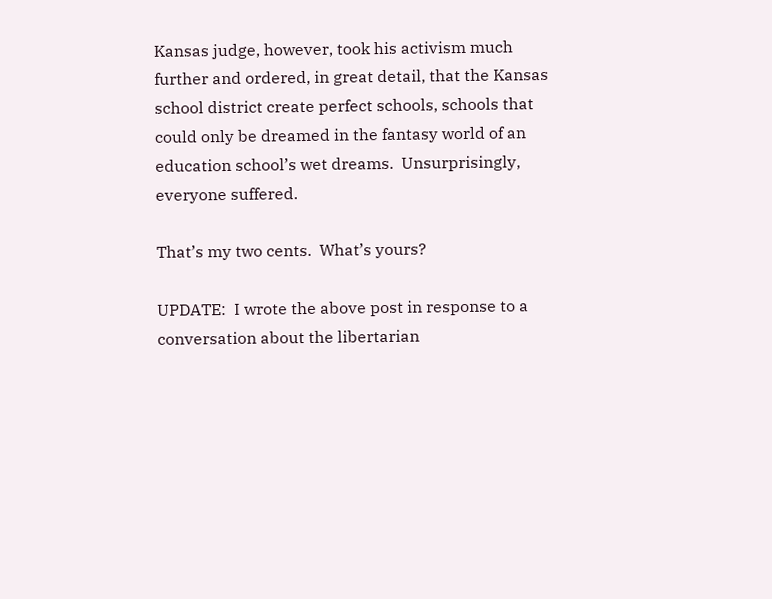Kansas judge, however, took his activism much further and ordered, in great detail, that the Kansas school district create perfect schools, schools that could only be dreamed in the fantasy world of an education school’s wet dreams.  Unsurprisingly, everyone suffered.

That’s my two cents.  What’s yours?

UPDATE:  I wrote the above post in response to a conversation about the libertarian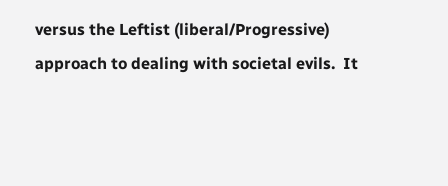versus the Leftist (liberal/Progressive) approach to dealing with societal evils.  It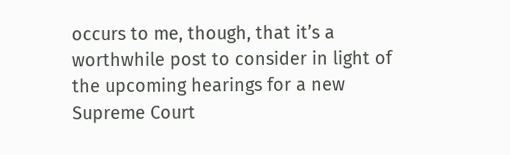occurs to me, though, that it’s a worthwhile post to consider in light of the upcoming hearings for a new Supreme Court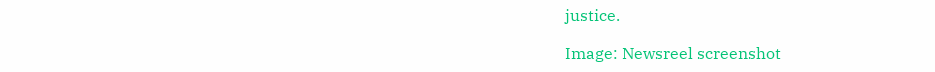justice.

Image: Newsreel screenshot